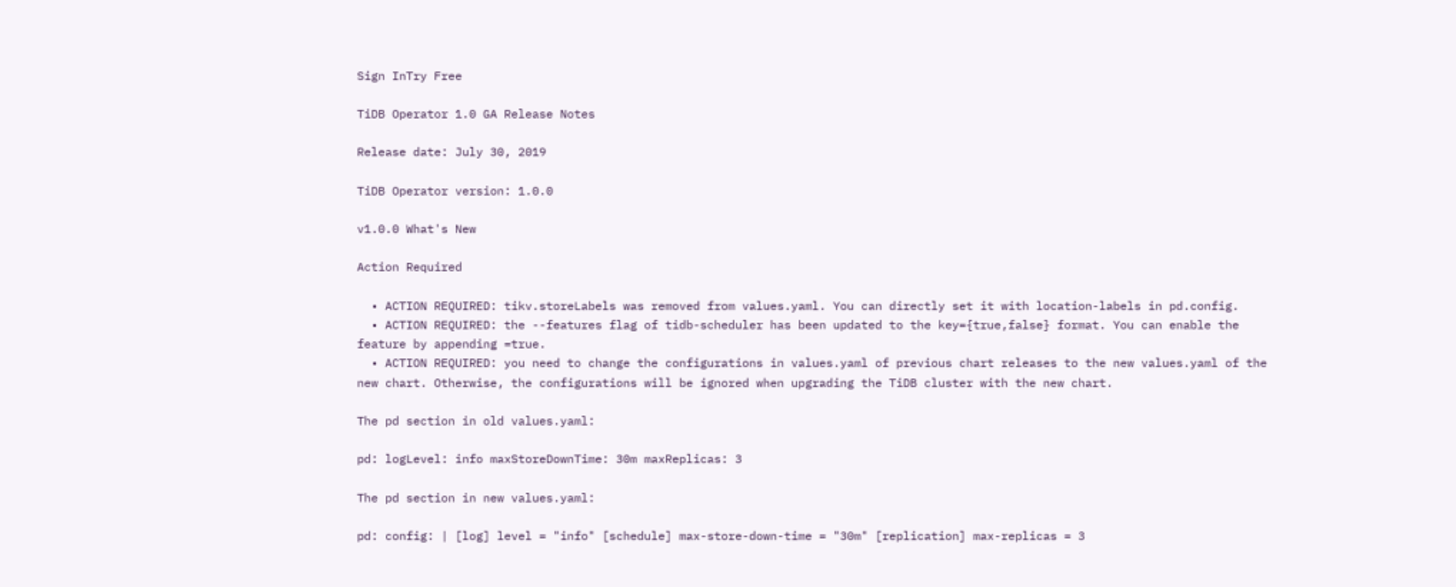Sign InTry Free

TiDB Operator 1.0 GA Release Notes

Release date: July 30, 2019

TiDB Operator version: 1.0.0

v1.0.0 What's New

Action Required

  • ACTION REQUIRED: tikv.storeLabels was removed from values.yaml. You can directly set it with location-labels in pd.config.
  • ACTION REQUIRED: the --features flag of tidb-scheduler has been updated to the key={true,false} format. You can enable the feature by appending =true.
  • ACTION REQUIRED: you need to change the configurations in values.yaml of previous chart releases to the new values.yaml of the new chart. Otherwise, the configurations will be ignored when upgrading the TiDB cluster with the new chart.

The pd section in old values.yaml:

pd: logLevel: info maxStoreDownTime: 30m maxReplicas: 3

The pd section in new values.yaml:

pd: config: | [log] level = "info" [schedule] max-store-down-time = "30m" [replication] max-replicas = 3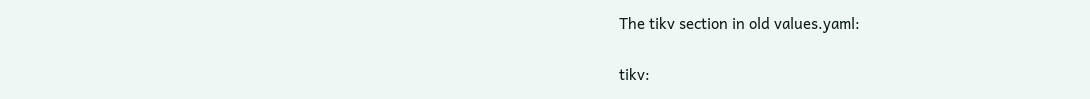The tikv section in old values.yaml:

tikv: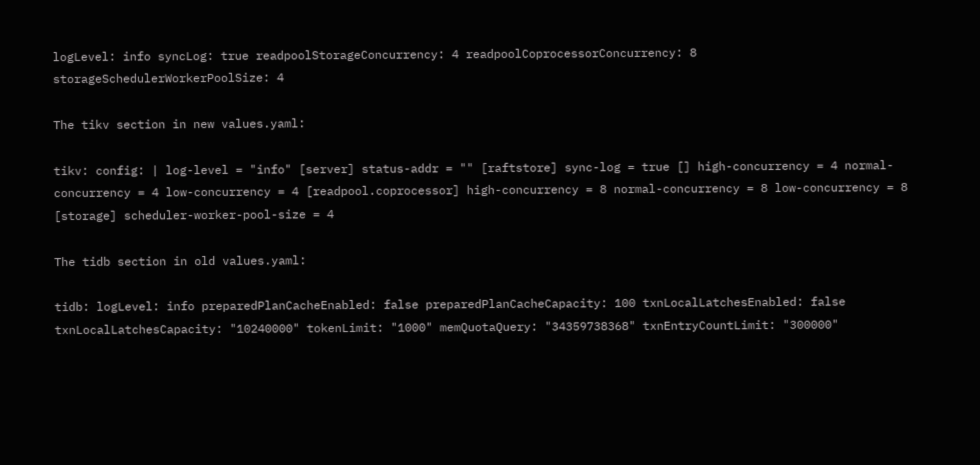logLevel: info syncLog: true readpoolStorageConcurrency: 4 readpoolCoprocessorConcurrency: 8 storageSchedulerWorkerPoolSize: 4

The tikv section in new values.yaml:

tikv: config: | log-level = "info" [server] status-addr = "" [raftstore] sync-log = true [] high-concurrency = 4 normal-concurrency = 4 low-concurrency = 4 [readpool.coprocessor] high-concurrency = 8 normal-concurrency = 8 low-concurrency = 8 [storage] scheduler-worker-pool-size = 4

The tidb section in old values.yaml:

tidb: logLevel: info preparedPlanCacheEnabled: false preparedPlanCacheCapacity: 100 txnLocalLatchesEnabled: false txnLocalLatchesCapacity: "10240000" tokenLimit: "1000" memQuotaQuery: "34359738368" txnEntryCountLimit: "300000"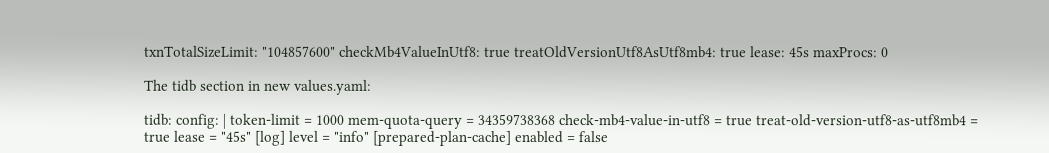txnTotalSizeLimit: "104857600" checkMb4ValueInUtf8: true treatOldVersionUtf8AsUtf8mb4: true lease: 45s maxProcs: 0

The tidb section in new values.yaml:

tidb: config: | token-limit = 1000 mem-quota-query = 34359738368 check-mb4-value-in-utf8 = true treat-old-version-utf8-as-utf8mb4 = true lease = "45s" [log] level = "info" [prepared-plan-cache] enabled = false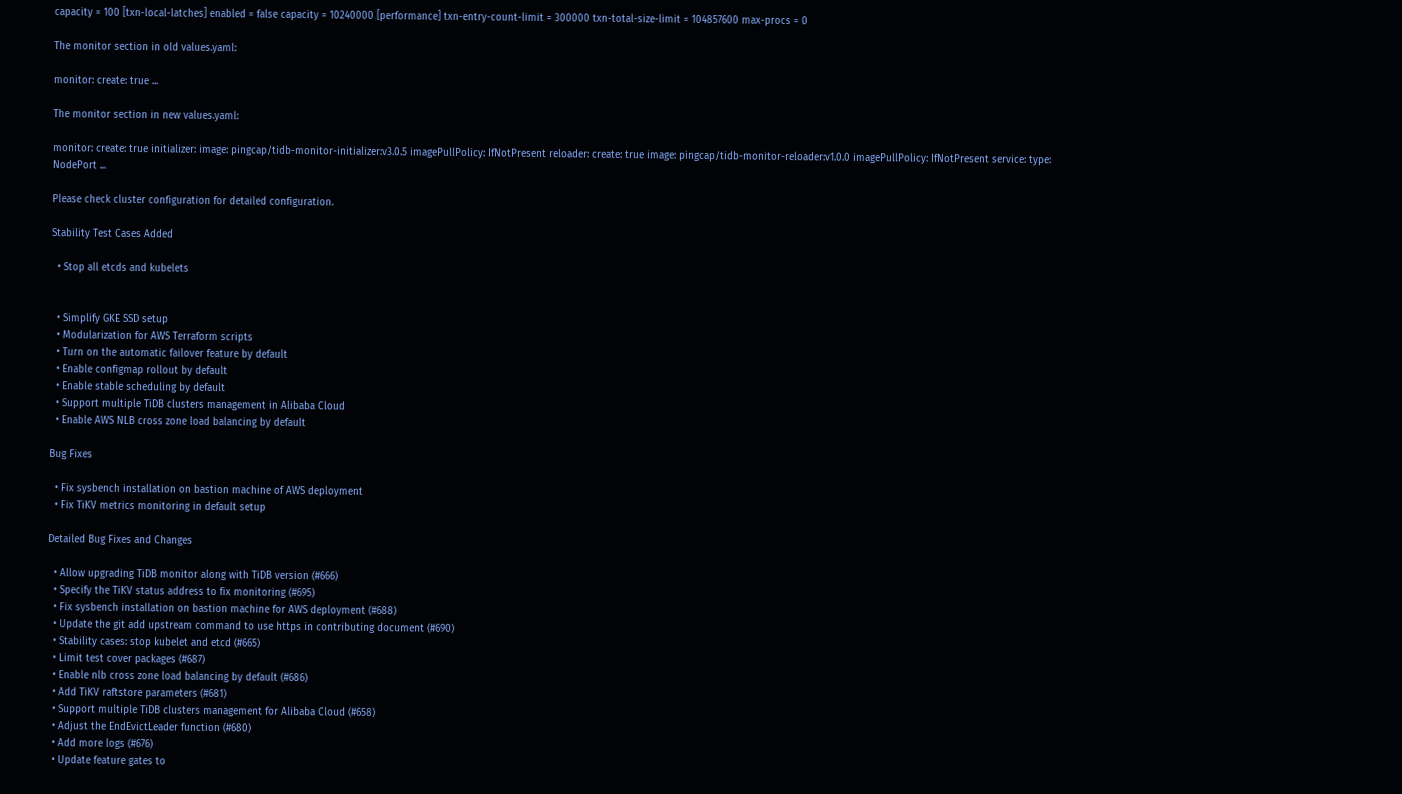capacity = 100 [txn-local-latches] enabled = false capacity = 10240000 [performance] txn-entry-count-limit = 300000 txn-total-size-limit = 104857600 max-procs = 0

The monitor section in old values.yaml:

monitor: create: true ...

The monitor section in new values.yaml:

monitor: create: true initializer: image: pingcap/tidb-monitor-initializer:v3.0.5 imagePullPolicy: IfNotPresent reloader: create: true image: pingcap/tidb-monitor-reloader:v1.0.0 imagePullPolicy: IfNotPresent service: type: NodePort ...

Please check cluster configuration for detailed configuration.

Stability Test Cases Added

  • Stop all etcds and kubelets


  • Simplify GKE SSD setup
  • Modularization for AWS Terraform scripts
  • Turn on the automatic failover feature by default
  • Enable configmap rollout by default
  • Enable stable scheduling by default
  • Support multiple TiDB clusters management in Alibaba Cloud
  • Enable AWS NLB cross zone load balancing by default

Bug Fixes

  • Fix sysbench installation on bastion machine of AWS deployment
  • Fix TiKV metrics monitoring in default setup

Detailed Bug Fixes and Changes

  • Allow upgrading TiDB monitor along with TiDB version (#666)
  • Specify the TiKV status address to fix monitoring (#695)
  • Fix sysbench installation on bastion machine for AWS deployment (#688)
  • Update the git add upstream command to use https in contributing document (#690)
  • Stability cases: stop kubelet and etcd (#665)
  • Limit test cover packages (#687)
  • Enable nlb cross zone load balancing by default (#686)
  • Add TiKV raftstore parameters (#681)
  • Support multiple TiDB clusters management for Alibaba Cloud (#658)
  • Adjust the EndEvictLeader function (#680)
  • Add more logs (#676)
  • Update feature gates to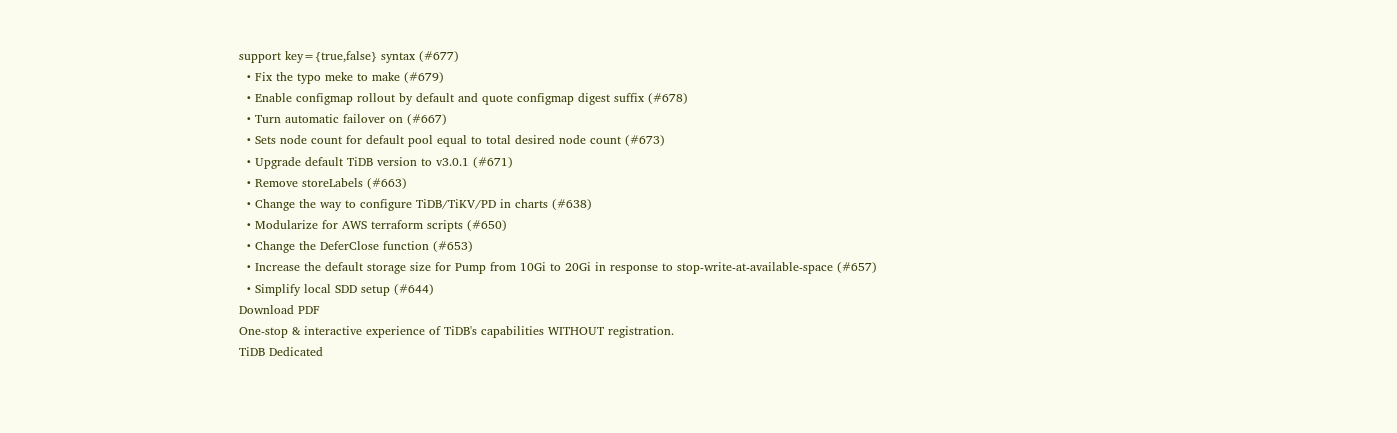support key={true,false} syntax (#677)
  • Fix the typo meke to make (#679)
  • Enable configmap rollout by default and quote configmap digest suffix (#678)
  • Turn automatic failover on (#667)
  • Sets node count for default pool equal to total desired node count (#673)
  • Upgrade default TiDB version to v3.0.1 (#671)
  • Remove storeLabels (#663)
  • Change the way to configure TiDB/TiKV/PD in charts (#638)
  • Modularize for AWS terraform scripts (#650)
  • Change the DeferClose function (#653)
  • Increase the default storage size for Pump from 10Gi to 20Gi in response to stop-write-at-available-space (#657)
  • Simplify local SDD setup (#644)
Download PDF
One-stop & interactive experience of TiDB's capabilities WITHOUT registration.
TiDB Dedicated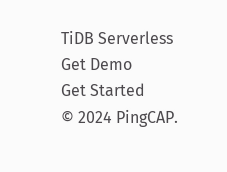TiDB Serverless
Get Demo
Get Started
© 2024 PingCAP.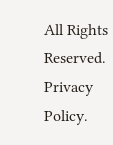All Rights Reserved.
Privacy Policy.